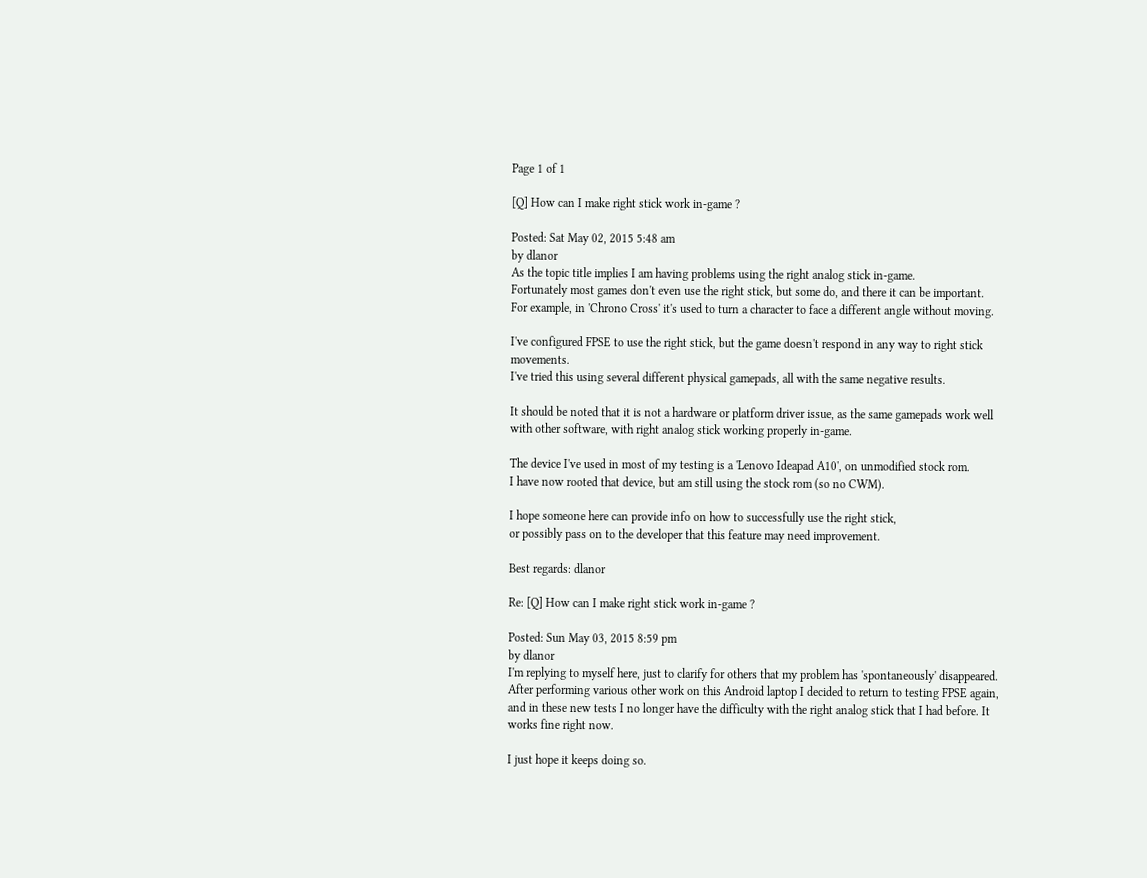Page 1 of 1

[Q] How can I make right stick work in-game ?

Posted: Sat May 02, 2015 5:48 am
by dlanor
As the topic title implies I am having problems using the right analog stick in-game.
Fortunately most games don't even use the right stick, but some do, and there it can be important.
For example, in 'Chrono Cross' it's used to turn a character to face a different angle without moving.

I've configured FPSE to use the right stick, but the game doesn't respond in any way to right stick movements.
I've tried this using several different physical gamepads, all with the same negative results.

It should be noted that it is not a hardware or platform driver issue, as the same gamepads work well with other software, with right analog stick working properly in-game.

The device I've used in most of my testing is a 'Lenovo Ideapad A10', on unmodified stock rom.
I have now rooted that device, but am still using the stock rom (so no CWM).

I hope someone here can provide info on how to successfully use the right stick,
or possibly pass on to the developer that this feature may need improvement.

Best regards: dlanor

Re: [Q] How can I make right stick work in-game ?

Posted: Sun May 03, 2015 8:59 pm
by dlanor
I'm replying to myself here, just to clarify for others that my problem has 'spontaneously' disappeared.
After performing various other work on this Android laptop I decided to return to testing FPSE again, and in these new tests I no longer have the difficulty with the right analog stick that I had before. It works fine right now.

I just hope it keeps doing so.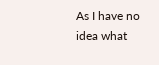As I have no idea what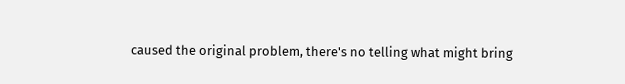caused the original problem, there's no telling what might bring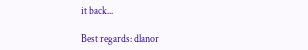it back...

Best regards: dlanor